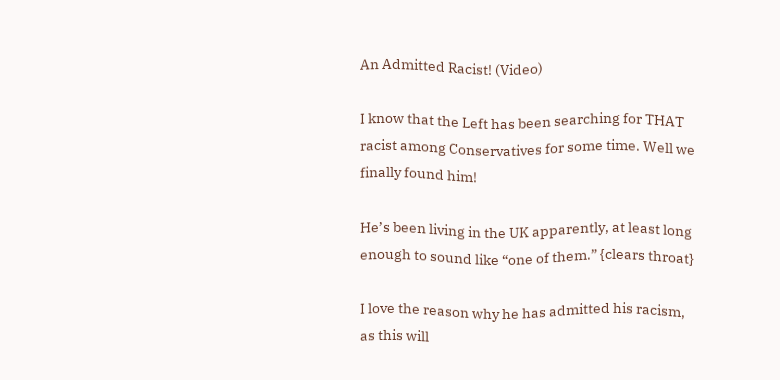An Admitted Racist! (Video)

I know that the Left has been searching for THAT racist among Conservatives for some time. Well we finally found him!

He’s been living in the UK apparently, at least long enough to sound like “one of them.” {clears throat}

I love the reason why he has admitted his racism, as this will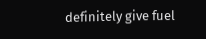definitely give fuel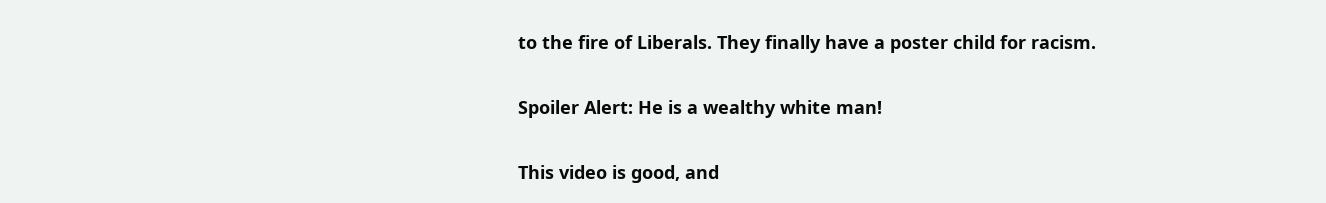to the fire of Liberals. They finally have a poster child for racism.

Spoiler Alert: He is a wealthy white man!

This video is good, and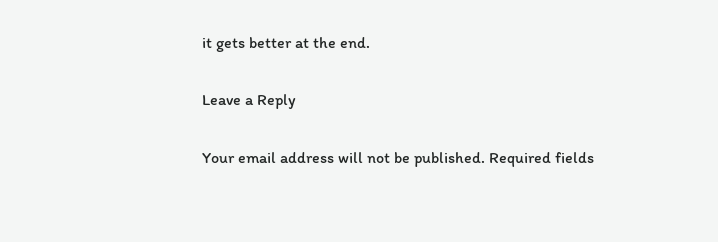it gets better at the end.

Leave a Reply

Your email address will not be published. Required fields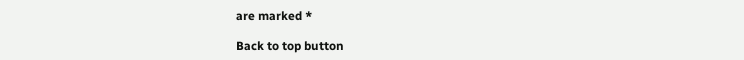are marked *

Back to top button